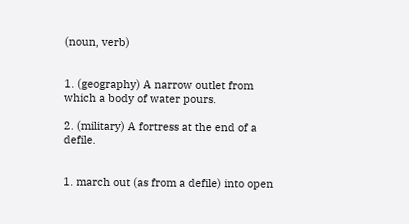(noun, verb)


1. (geography) A narrow outlet from which a body of water pours.

2. (military) A fortress at the end of a defile.


1. march out (as from a defile) into open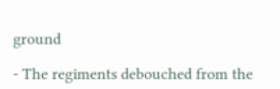ground

- The regiments debouched from the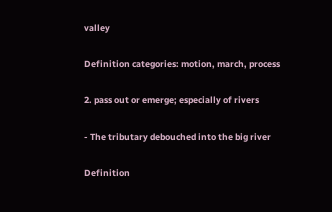valley

Definition categories: motion, march, process

2. pass out or emerge; especially of rivers

- The tributary debouched into the big river

Definition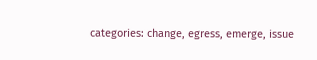categories: change, egress, emerge, issue